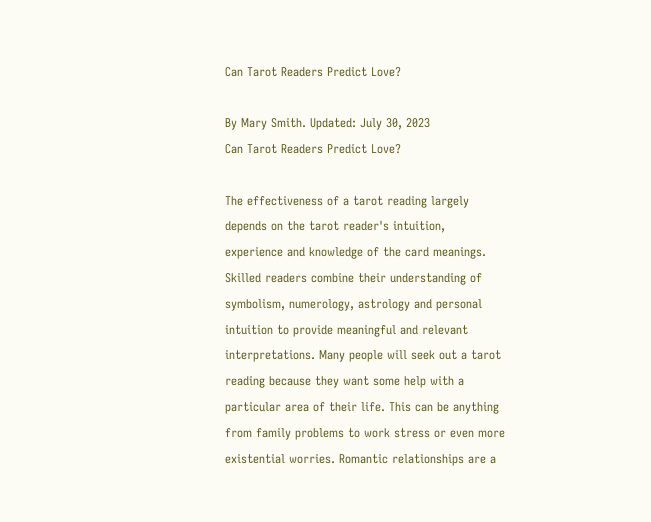Can Tarot Readers Predict Love?

By Mary Smith. Updated: July 30, 2023
Can Tarot Readers Predict Love?

The effectiveness of a tarot reading largely depends on the tarot reader's intuition, experience and knowledge of the card meanings. Skilled readers combine their understanding of symbolism, numerology, astrology and personal intuition to provide meaningful and relevant interpretations. Many people will seek out a tarot reading because they want some help with a particular area of their life. This can be anything from family problems to work stress or even more existential worries. Romantic relationships are a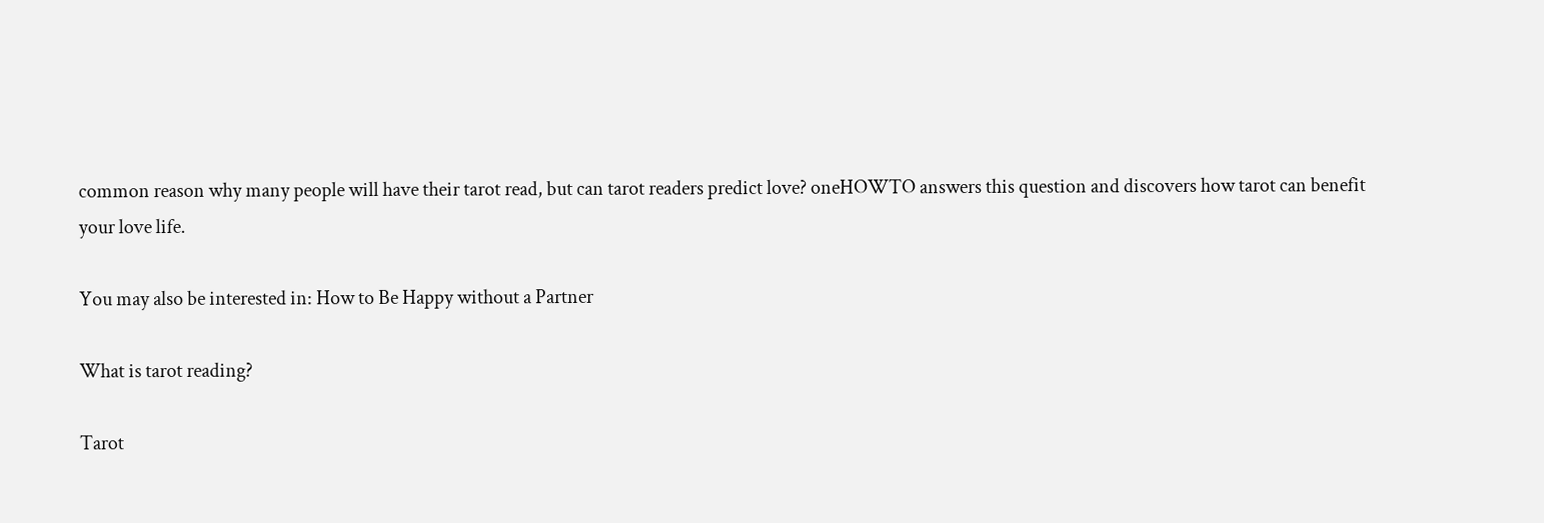common reason why many people will have their tarot read, but can tarot readers predict love? oneHOWTO answers this question and discovers how tarot can benefit your love life.

You may also be interested in: How to Be Happy without a Partner

What is tarot reading?

Tarot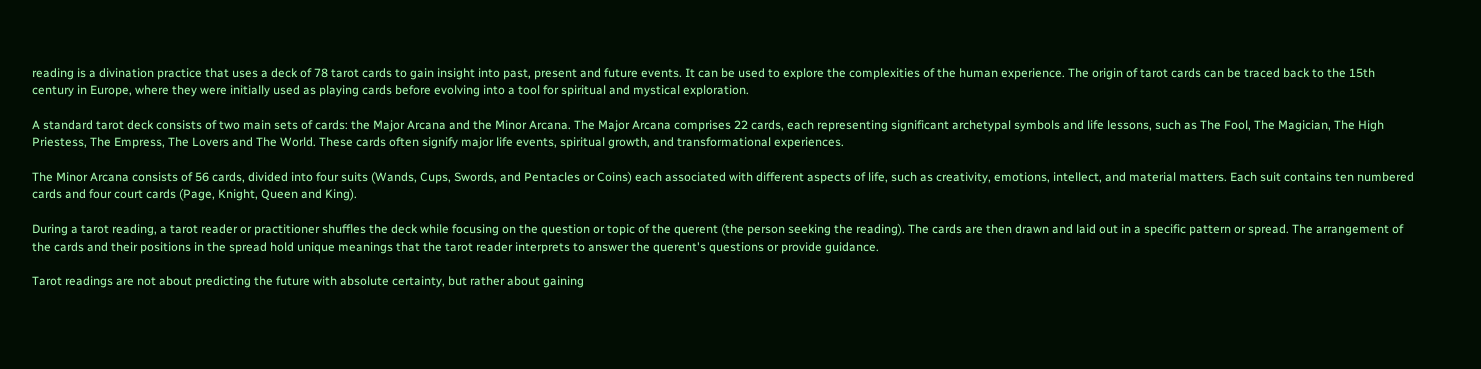reading is a divination practice that uses a deck of 78 tarot cards to gain insight into past, present and future events. It can be used to explore the complexities of the human experience. The origin of tarot cards can be traced back to the 15th century in Europe, where they were initially used as playing cards before evolving into a tool for spiritual and mystical exploration.

A standard tarot deck consists of two main sets of cards: the Major Arcana and the Minor Arcana. The Major Arcana comprises 22 cards, each representing significant archetypal symbols and life lessons, such as The Fool, The Magician, The High Priestess, The Empress, The Lovers and The World. These cards often signify major life events, spiritual growth, and transformational experiences.

The Minor Arcana consists of 56 cards, divided into four suits (Wands, Cups, Swords, and Pentacles or Coins) each associated with different aspects of life, such as creativity, emotions, intellect, and material matters. Each suit contains ten numbered cards and four court cards (Page, Knight, Queen and King).

During a tarot reading, a tarot reader or practitioner shuffles the deck while focusing on the question or topic of the querent (the person seeking the reading). The cards are then drawn and laid out in a specific pattern or spread. The arrangement of the cards and their positions in the spread hold unique meanings that the tarot reader interprets to answer the querent's questions or provide guidance.

Tarot readings are not about predicting the future with absolute certainty, but rather about gaining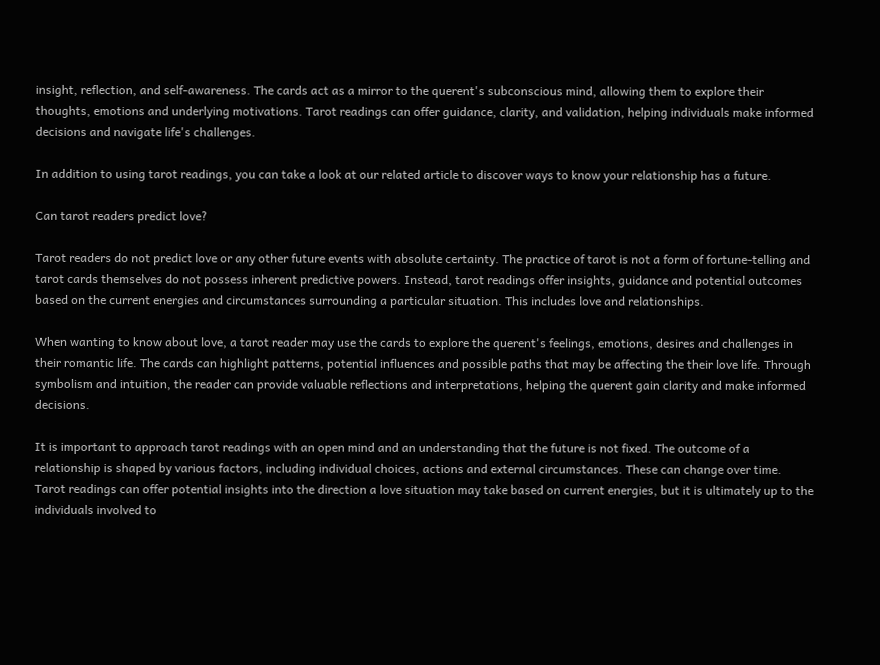insight, reflection, and self-awareness. The cards act as a mirror to the querent's subconscious mind, allowing them to explore their thoughts, emotions and underlying motivations. Tarot readings can offer guidance, clarity, and validation, helping individuals make informed decisions and navigate life's challenges.

In addition to using tarot readings, you can take a look at our related article to discover ways to know your relationship has a future.

Can tarot readers predict love?

Tarot readers do not predict love or any other future events with absolute certainty. The practice of tarot is not a form of fortune-telling and tarot cards themselves do not possess inherent predictive powers. Instead, tarot readings offer insights, guidance and potential outcomes based on the current energies and circumstances surrounding a particular situation. This includes love and relationships.

When wanting to know about love, a tarot reader may use the cards to explore the querent's feelings, emotions, desires and challenges in their romantic life. The cards can highlight patterns, potential influences and possible paths that may be affecting the their love life. Through symbolism and intuition, the reader can provide valuable reflections and interpretations, helping the querent gain clarity and make informed decisions.

It is important to approach tarot readings with an open mind and an understanding that the future is not fixed. The outcome of a relationship is shaped by various factors, including individual choices, actions and external circumstances. These can change over time. Tarot readings can offer potential insights into the direction a love situation may take based on current energies, but it is ultimately up to the individuals involved to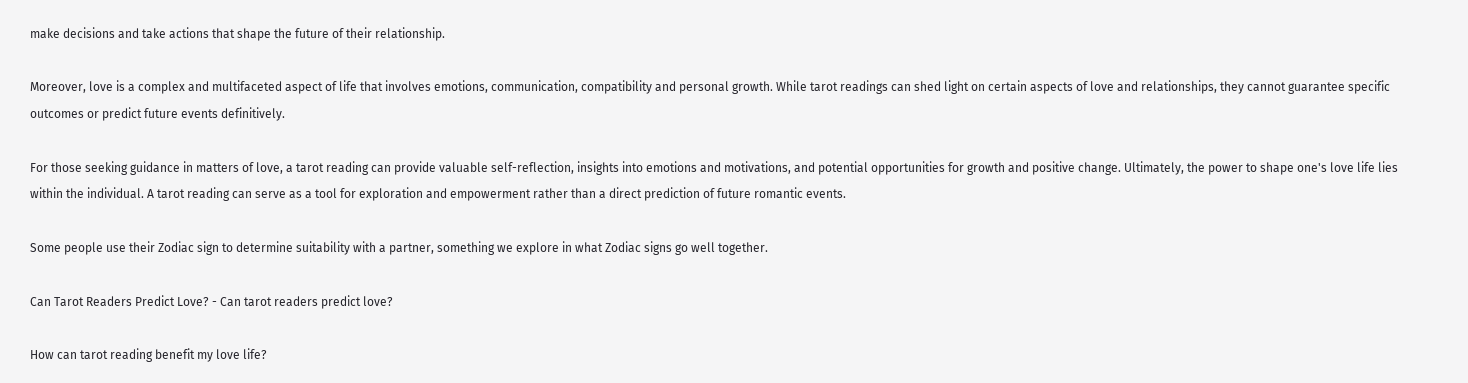make decisions and take actions that shape the future of their relationship.

Moreover, love is a complex and multifaceted aspect of life that involves emotions, communication, compatibility and personal growth. While tarot readings can shed light on certain aspects of love and relationships, they cannot guarantee specific outcomes or predict future events definitively.

For those seeking guidance in matters of love, a tarot reading can provide valuable self-reflection, insights into emotions and motivations, and potential opportunities for growth and positive change. Ultimately, the power to shape one's love life lies within the individual. A tarot reading can serve as a tool for exploration and empowerment rather than a direct prediction of future romantic events.

Some people use their Zodiac sign to determine suitability with a partner, something we explore in what Zodiac signs go well together.

Can Tarot Readers Predict Love? - Can tarot readers predict love?

How can tarot reading benefit my love life?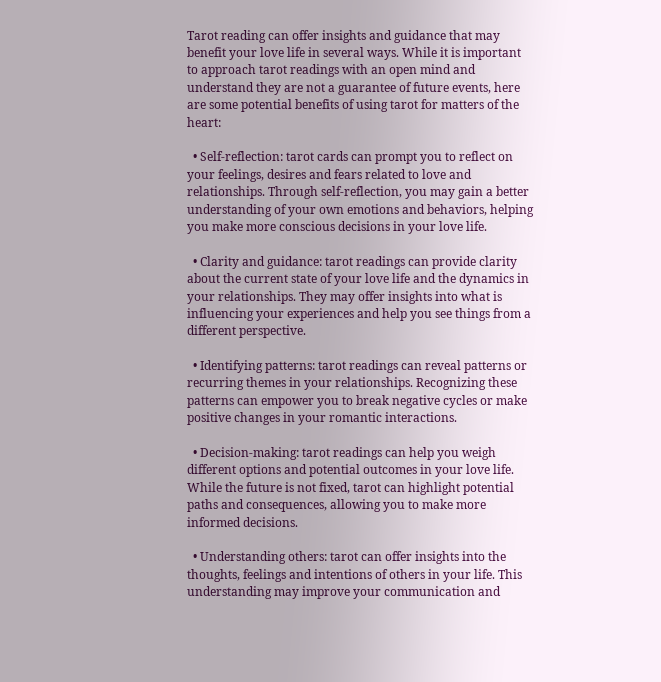Tarot reading can offer insights and guidance that may benefit your love life in several ways. While it is important to approach tarot readings with an open mind and understand they are not a guarantee of future events, here are some potential benefits of using tarot for matters of the heart:

  • Self-reflection: tarot cards can prompt you to reflect on your feelings, desires and fears related to love and relationships. Through self-reflection, you may gain a better understanding of your own emotions and behaviors, helping you make more conscious decisions in your love life.

  • Clarity and guidance: tarot readings can provide clarity about the current state of your love life and the dynamics in your relationships. They may offer insights into what is influencing your experiences and help you see things from a different perspective.

  • Identifying patterns: tarot readings can reveal patterns or recurring themes in your relationships. Recognizing these patterns can empower you to break negative cycles or make positive changes in your romantic interactions.

  • Decision-making: tarot readings can help you weigh different options and potential outcomes in your love life. While the future is not fixed, tarot can highlight potential paths and consequences, allowing you to make more informed decisions.

  • Understanding others: tarot can offer insights into the thoughts, feelings and intentions of others in your life. This understanding may improve your communication and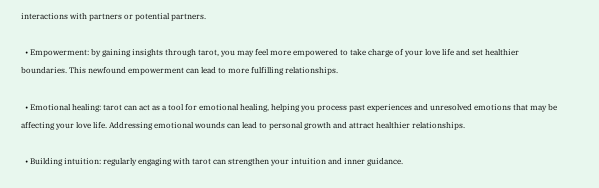interactions with partners or potential partners.

  • Empowerment: by gaining insights through tarot, you may feel more empowered to take charge of your love life and set healthier boundaries. This newfound empowerment can lead to more fulfilling relationships.

  • Emotional healing: tarot can act as a tool for emotional healing, helping you process past experiences and unresolved emotions that may be affecting your love life. Addressing emotional wounds can lead to personal growth and attract healthier relationships.

  • Building intuition: regularly engaging with tarot can strengthen your intuition and inner guidance.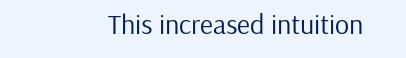This increased intuition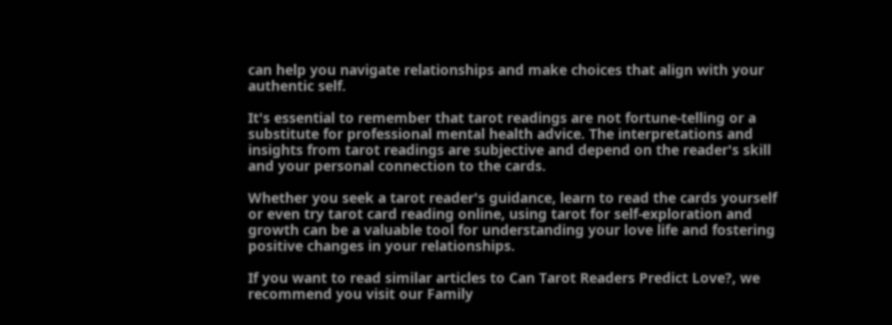can help you navigate relationships and make choices that align with your authentic self.

It's essential to remember that tarot readings are not fortune-telling or a substitute for professional mental health advice. The interpretations and insights from tarot readings are subjective and depend on the reader's skill and your personal connection to the cards.

Whether you seek a tarot reader's guidance, learn to read the cards yourself or even try tarot card reading online, using tarot for self-exploration and growth can be a valuable tool for understanding your love life and fostering positive changes in your relationships.

If you want to read similar articles to Can Tarot Readers Predict Love?, we recommend you visit our Family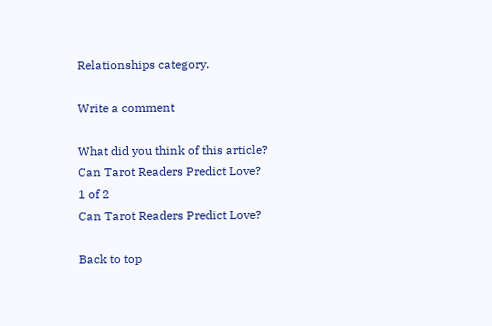Relationships category.

Write a comment

What did you think of this article?
Can Tarot Readers Predict Love?
1 of 2
Can Tarot Readers Predict Love?

Back to top